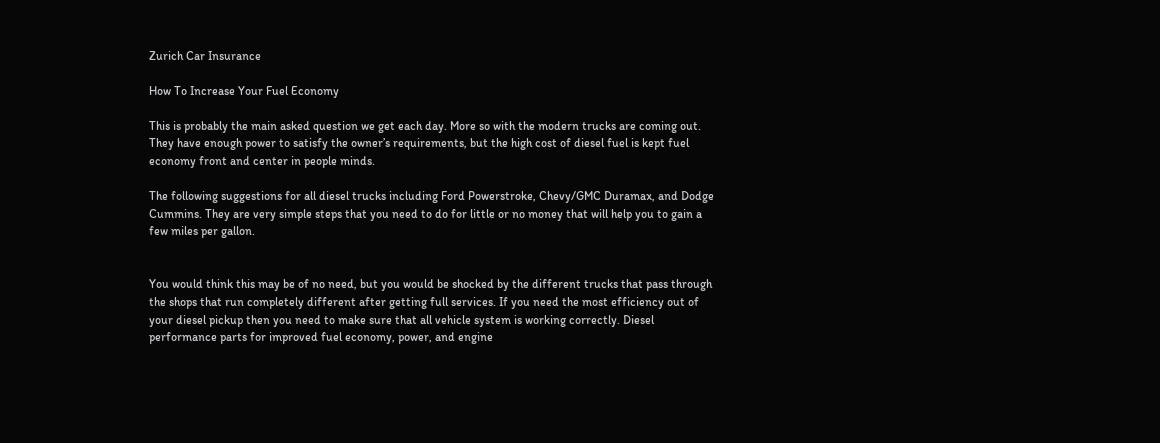Zurich Car Insurance

How To Increase Your Fuel Economy

This is probably the main asked question we get each day. More so with the modern trucks are coming out. They have enough power to satisfy the owner’s requirements, but the high cost of diesel fuel is kept fuel economy front and center in people minds.

The following suggestions for all diesel trucks including Ford Powerstroke, Chevy/GMC Duramax, and Dodge Cummins. They are very simple steps that you need to do for little or no money that will help you to gain a few miles per gallon.


You would think this may be of no need, but you would be shocked by the different trucks that pass through the shops that run completely different after getting full services. If you need the most efficiency out of your diesel pickup then you need to make sure that all vehicle system is working correctly. Diesel performance parts for improved fuel economy, power, and engine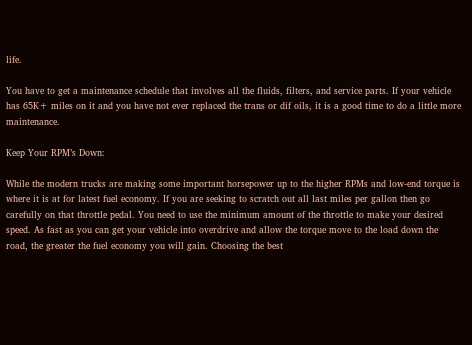life.

You have to get a maintenance schedule that involves all the fluids, filters, and service parts. If your vehicle has 65K+ miles on it and you have not ever replaced the trans or dif oils, it is a good time to do a little more maintenance.

Keep Your RPM’s Down:

While the modern trucks are making some important horsepower up to the higher RPMs and low-end torque is where it is at for latest fuel economy. If you are seeking to scratch out all last miles per gallon then go carefully on that throttle pedal. You need to use the minimum amount of the throttle to make your desired speed. As fast as you can get your vehicle into overdrive and allow the torque move to the load down the road, the greater the fuel economy you will gain. Choosing the best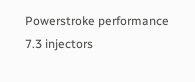Powerstroke performance 7.3 injectors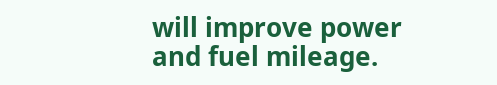will improve power and fuel mileage.